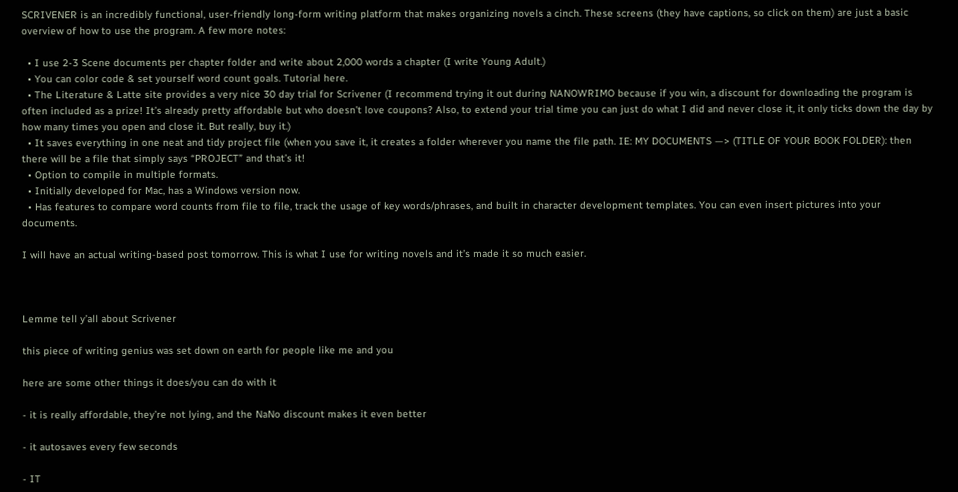SCRIVENER is an incredibly functional, user-friendly long-form writing platform that makes organizing novels a cinch. These screens (they have captions, so click on them) are just a basic overview of how to use the program. A few more notes:

  • I use 2-3 Scene documents per chapter folder and write about 2,000 words a chapter (I write Young Adult.)
  • You can color code & set yourself word count goals. Tutorial here.
  • The Literature & Latte site provides a very nice 30 day trial for Scrivener (I recommend trying it out during NANOWRIMO because if you win, a discount for downloading the program is often included as a prize! It’s already pretty affordable but who doesn’t love coupons? Also, to extend your trial time you can just do what I did and never close it, it only ticks down the day by how many times you open and close it. But really, buy it.)
  • It saves everything in one neat and tidy project file (when you save it, it creates a folder wherever you name the file path. IE: MY DOCUMENTS —> (TITLE OF YOUR BOOK FOLDER): then there will be a file that simply says “PROJECT” and that’s it!
  • Option to compile in multiple formats.
  • Initially developed for Mac, has a Windows version now.
  • Has features to compare word counts from file to file, track the usage of key words/phrases, and built in character development templates. You can even insert pictures into your documents.

I will have an actual writing-based post tomorrow. This is what I use for writing novels and it’s made it so much easier.



Lemme tell y’all about Scrivener

this piece of writing genius was set down on earth for people like me and you

here are some other things it does/you can do with it

- it is really affordable, they’re not lying, and the NaNo discount makes it even better

- it autosaves every few seconds

- IT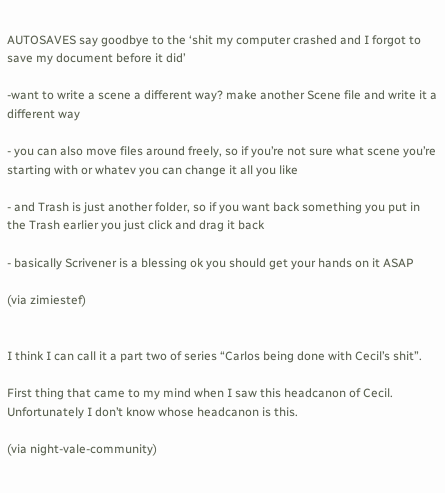AUTOSAVES say goodbye to the ‘shit my computer crashed and I forgot to save my document before it did’

-want to write a scene a different way? make another Scene file and write it a different way

- you can also move files around freely, so if you’re not sure what scene you’re starting with or whatev you can change it all you like

- and Trash is just another folder, so if you want back something you put in the Trash earlier you just click and drag it back

- basically Scrivener is a blessing ok you should get your hands on it ASAP

(via zimiestef)


I think I can call it a part two of series “Carlos being done with Cecil’s shit”.

First thing that came to my mind when I saw this headcanon of Cecil. Unfortunately I don’t know whose headcanon is this.

(via night-vale-community)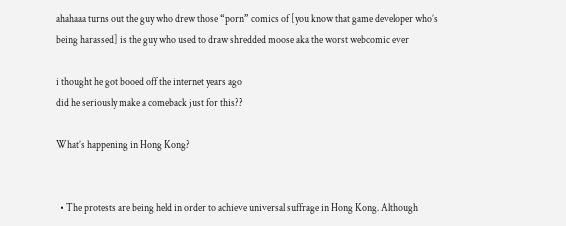ahahaaa turns out the guy who drew those “porn” comics of [you know that game developer who’s being harassed] is the guy who used to draw shredded moose aka the worst webcomic ever

i thought he got booed off the internet years ago
did he seriously make a comeback just for this??

What’s happening in Hong Kong?


  • The protests are being held in order to achieve universal suffrage in Hong Kong. Although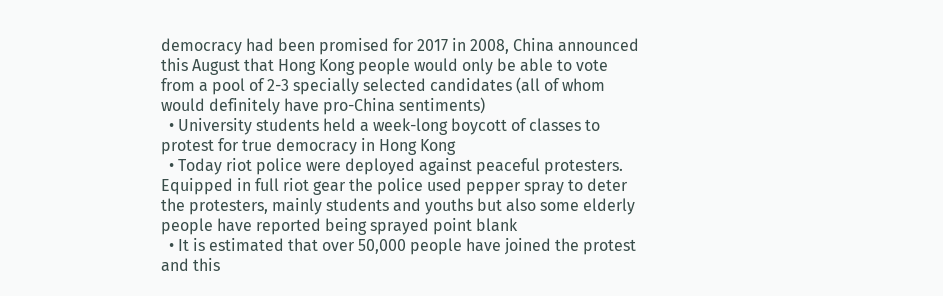democracy had been promised for 2017 in 2008, China announced this August that Hong Kong people would only be able to vote from a pool of 2-3 specially selected candidates (all of whom would definitely have pro-China sentiments)
  • University students held a week-long boycott of classes to protest for true democracy in Hong Kong
  • Today riot police were deployed against peaceful protesters. Equipped in full riot gear the police used pepper spray to deter the protesters, mainly students and youths but also some elderly people have reported being sprayed point blank
  • It is estimated that over 50,000 people have joined the protest and this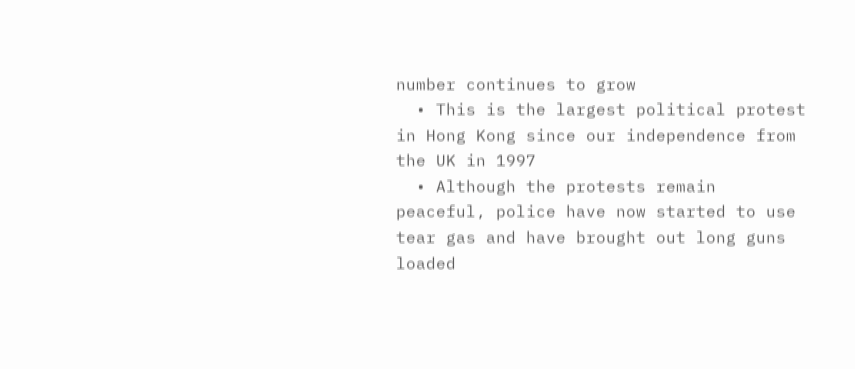number continues to grow
  • This is the largest political protest in Hong Kong since our independence from the UK in 1997
  • Although the protests remain peaceful, police have now started to use tear gas and have brought out long guns loaded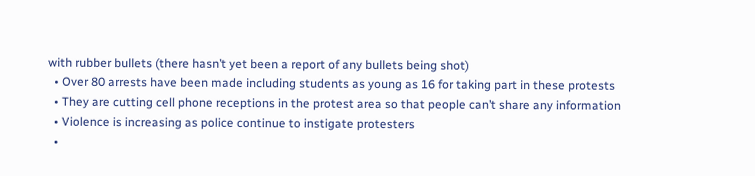with rubber bullets (there hasn’t yet been a report of any bullets being shot)
  • Over 80 arrests have been made including students as young as 16 for taking part in these protests
  • They are cutting cell phone receptions in the protest area so that people can’t share any information
  • Violence is increasing as police continue to instigate protesters
  •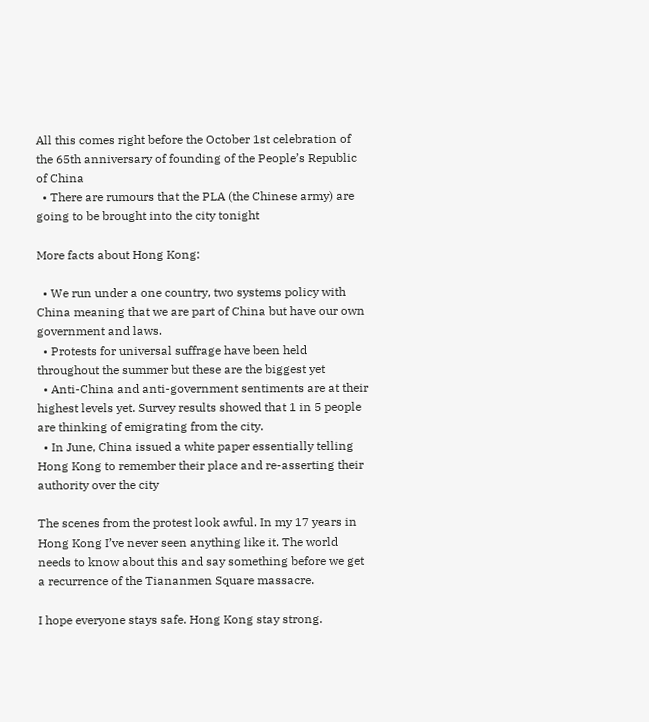All this comes right before the October 1st celebration of the 65th anniversary of founding of the People’s Republic of China
  • There are rumours that the PLA (the Chinese army) are going to be brought into the city tonight

More facts about Hong Kong:

  • We run under a one country, two systems policy with China meaning that we are part of China but have our own government and laws.
  • Protests for universal suffrage have been held throughout the summer but these are the biggest yet
  • Anti-China and anti-government sentiments are at their highest levels yet. Survey results showed that 1 in 5 people are thinking of emigrating from the city.
  • In June, China issued a white paper essentially telling Hong Kong to remember their place and re-asserting their authority over the city

The scenes from the protest look awful. In my 17 years in Hong Kong I’ve never seen anything like it. The world needs to know about this and say something before we get a recurrence of the Tiananmen Square massacre.

I hope everyone stays safe. Hong Kong stay strong.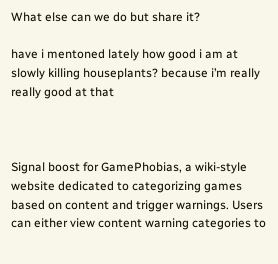What else can we do but share it?

have i mentoned lately how good i am at slowly killing houseplants? because i’m really really good at that



Signal boost for GamePhobias, a wiki-style website dedicated to categorizing games based on content and trigger warnings. Users can either view content warning categories to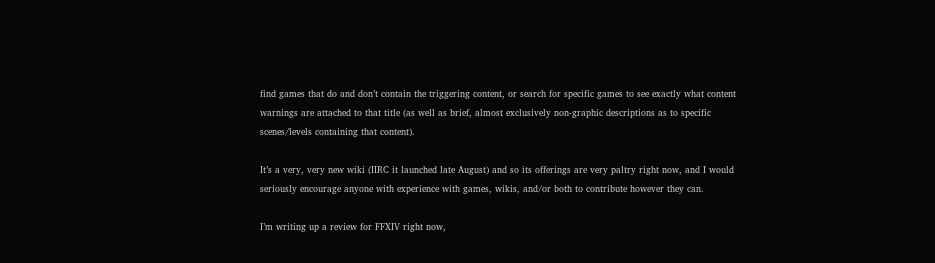find games that do and don’t contain the triggering content, or search for specific games to see exactly what content warnings are attached to that title (as well as brief, almost exclusively non-graphic descriptions as to specific scenes/levels containing that content).

It’s a very, very new wiki (IIRC it launched late August) and so its offerings are very paltry right now, and I would seriously encourage anyone with experience with games, wikis, and/or both to contribute however they can.

I’m writing up a review for FFXIV right now,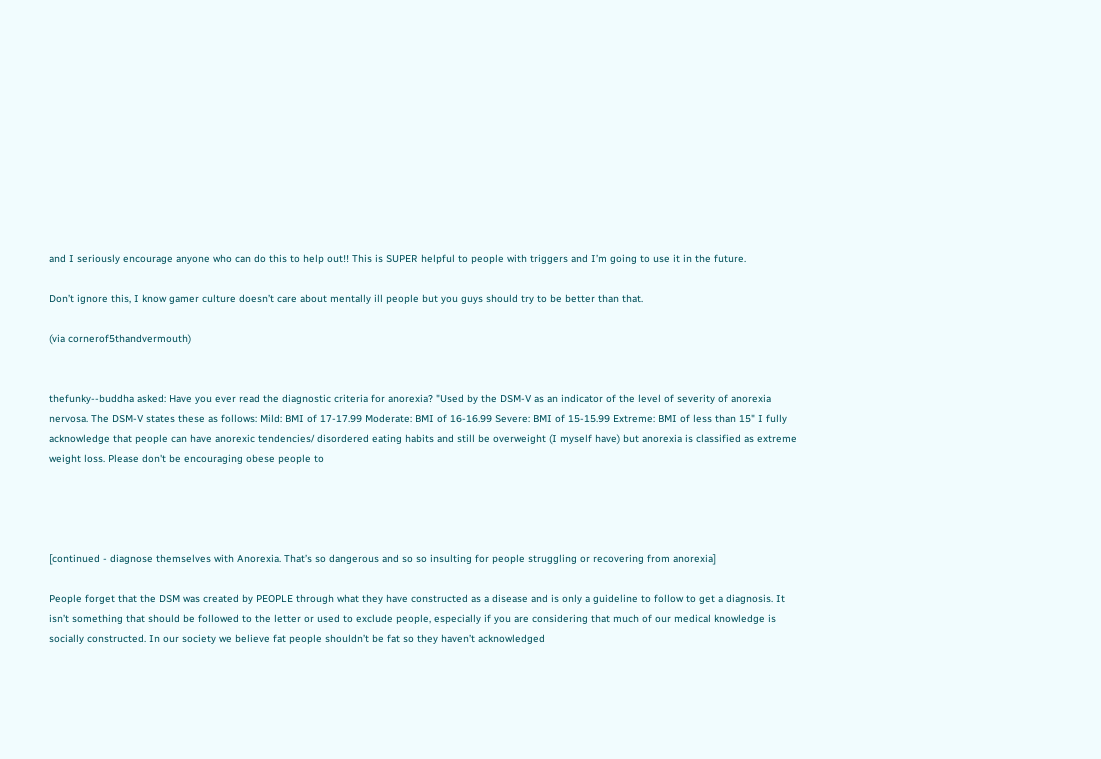and I seriously encourage anyone who can do this to help out!! This is SUPER helpful to people with triggers and I’m going to use it in the future.

Don’t ignore this, I know gamer culture doesn’t care about mentally ill people but you guys should try to be better than that.

(via cornerof5thandvermouth)


thefunky--buddha asked: Have you ever read the diagnostic criteria for anorexia? "Used by the DSM-V as an indicator of the level of severity of anorexia nervosa. The DSM-V states these as follows: Mild: BMI of 17-17.99 Moderate: BMI of 16-16.99 Severe: BMI of 15-15.99 Extreme: BMI of less than 15" I fully acknowledge that people can have anorexic tendencies/ disordered eating habits and still be overweight (I myself have) but anorexia is classified as extreme weight loss. Please don't be encouraging obese people to




[continued - diagnose themselves with Anorexia. That’s so dangerous and so so insulting for people struggling or recovering from anorexia]

People forget that the DSM was created by PEOPLE through what they have constructed as a disease and is only a guideline to follow to get a diagnosis. It isn’t something that should be followed to the letter or used to exclude people, especially if you are considering that much of our medical knowledge is socially constructed. In our society we believe fat people shouldn’t be fat so they haven’t acknowledged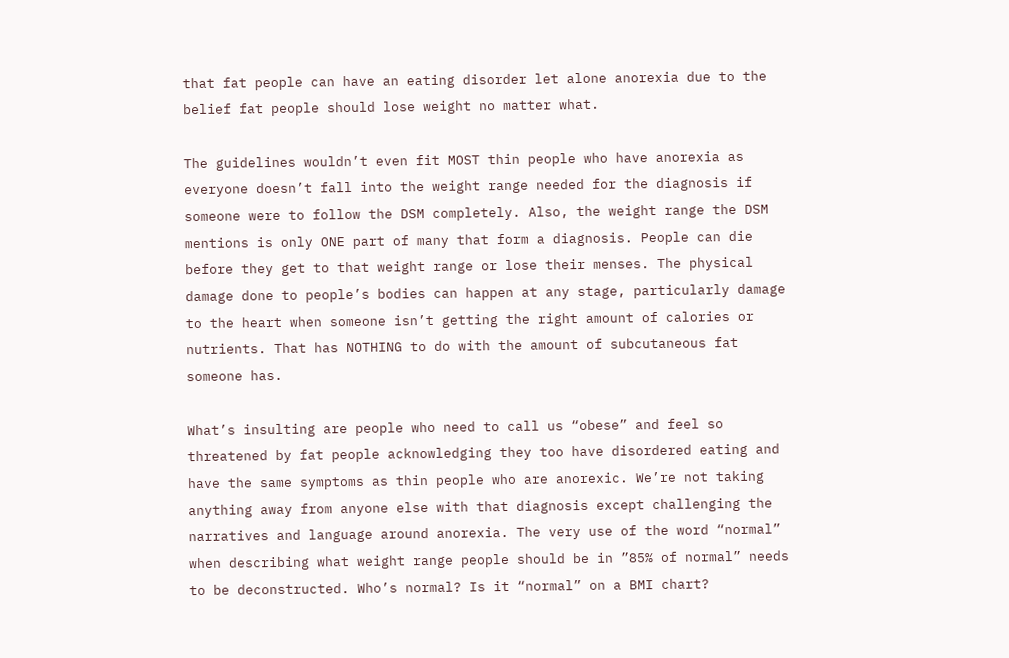that fat people can have an eating disorder let alone anorexia due to the belief fat people should lose weight no matter what.

The guidelines wouldn’t even fit MOST thin people who have anorexia as everyone doesn’t fall into the weight range needed for the diagnosis if someone were to follow the DSM completely. Also, the weight range the DSM mentions is only ONE part of many that form a diagnosis. People can die before they get to that weight range or lose their menses. The physical damage done to people’s bodies can happen at any stage, particularly damage to the heart when someone isn’t getting the right amount of calories or nutrients. That has NOTHING to do with the amount of subcutaneous fat someone has.

What’s insulting are people who need to call us “obese” and feel so threatened by fat people acknowledging they too have disordered eating and have the same symptoms as thin people who are anorexic. We’re not taking anything away from anyone else with that diagnosis except challenging the narratives and language around anorexia. The very use of the word “normal” when describing what weight range people should be in ”85% of normal” needs to be deconstructed. Who’s normal? Is it “normal” on a BMI chart?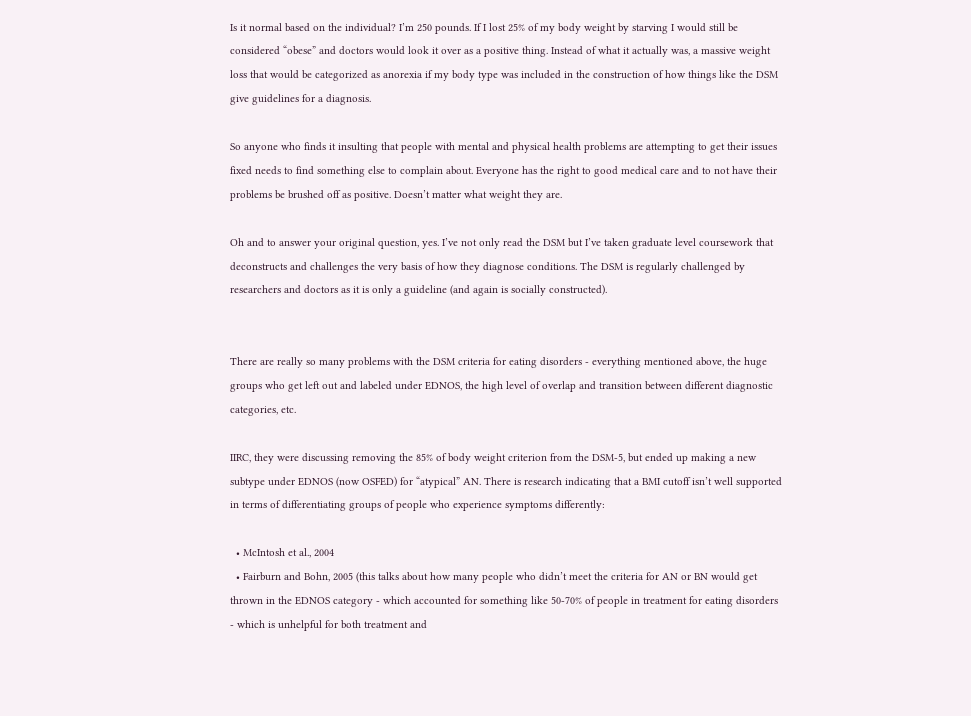Is it normal based on the individual? I’m 250 pounds. If I lost 25% of my body weight by starving I would still be considered “obese” and doctors would look it over as a positive thing. Instead of what it actually was, a massive weight loss that would be categorized as anorexia if my body type was included in the construction of how things like the DSM give guidelines for a diagnosis.

So anyone who finds it insulting that people with mental and physical health problems are attempting to get their issues fixed needs to find something else to complain about. Everyone has the right to good medical care and to not have their problems be brushed off as positive. Doesn’t matter what weight they are.

Oh and to answer your original question, yes. I’ve not only read the DSM but I’ve taken graduate level coursework that deconstructs and challenges the very basis of how they diagnose conditions. The DSM is regularly challenged by researchers and doctors as it is only a guideline (and again is socially constructed).


There are really so many problems with the DSM criteria for eating disorders - everything mentioned above, the huge groups who get left out and labeled under EDNOS, the high level of overlap and transition between different diagnostic categories, etc.

IIRC, they were discussing removing the 85% of body weight criterion from the DSM-5, but ended up making a new subtype under EDNOS (now OSFED) for “atypical” AN. There is research indicating that a BMI cutoff isn’t well supported in terms of differentiating groups of people who experience symptoms differently:

  • McIntosh et al., 2004
  • Fairburn and Bohn, 2005 (this talks about how many people who didn’t meet the criteria for AN or BN would get thrown in the EDNOS category - which accounted for something like 50-70% of people in treatment for eating disorders - which is unhelpful for both treatment and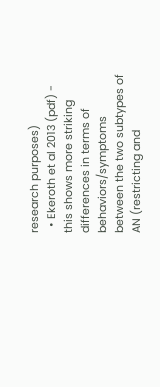research purposes)
  • Ekeroth et al 2013 (pdf) - this shows more striking differences in terms of behaviors/symptoms between the two subtypes of AN (restricting and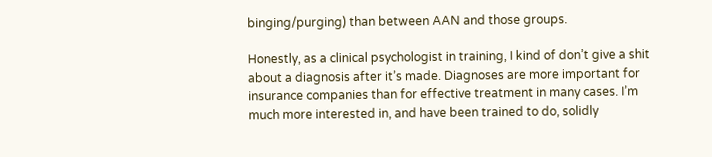binging/purging) than between AAN and those groups.

Honestly, as a clinical psychologist in training, I kind of don’t give a shit about a diagnosis after it’s made. Diagnoses are more important for insurance companies than for effective treatment in many cases. I’m much more interested in, and have been trained to do, solidly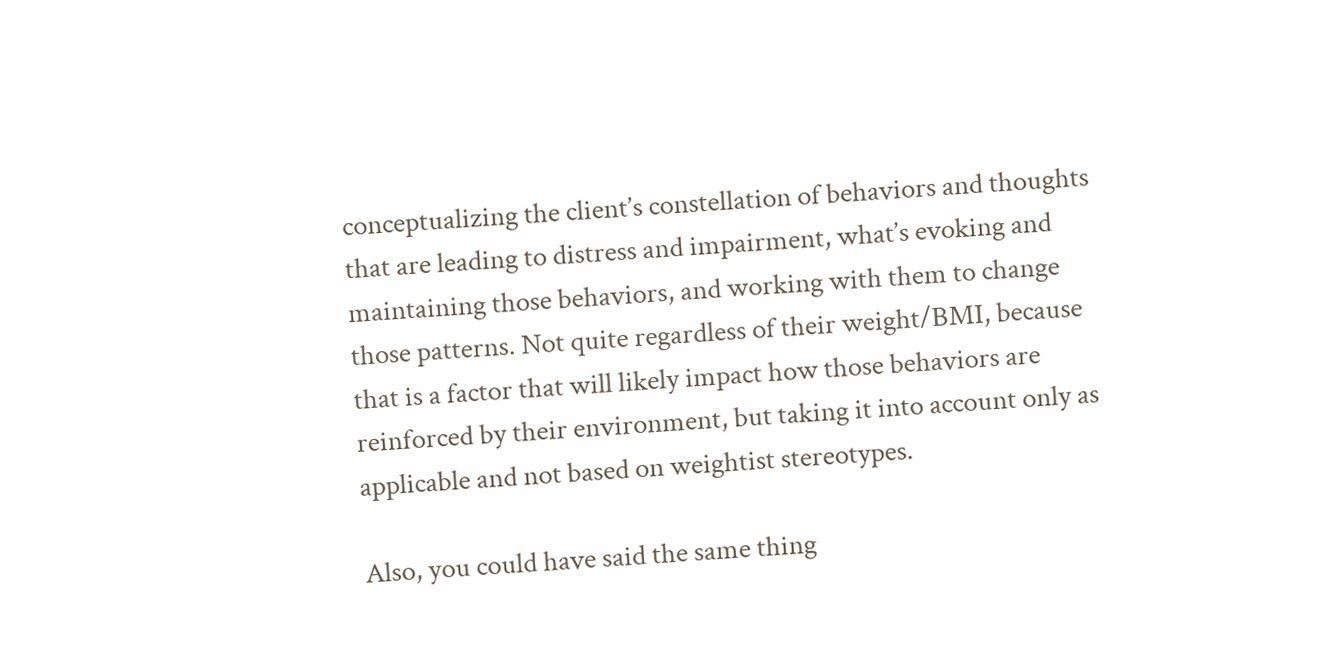conceptualizing the client’s constellation of behaviors and thoughts that are leading to distress and impairment, what’s evoking and maintaining those behaviors, and working with them to change those patterns. Not quite regardless of their weight/BMI, because that is a factor that will likely impact how those behaviors are reinforced by their environment, but taking it into account only as applicable and not based on weightist stereotypes.

Also, you could have said the same thing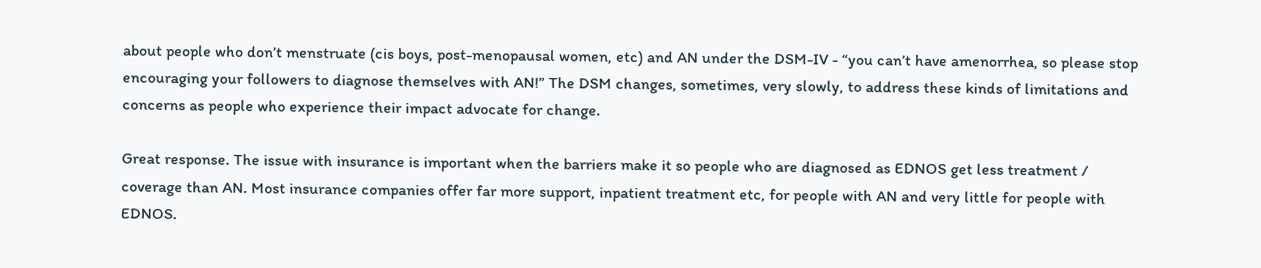about people who don’t menstruate (cis boys, post-menopausal women, etc) and AN under the DSM-IV - “you can’t have amenorrhea, so please stop encouraging your followers to diagnose themselves with AN!” The DSM changes, sometimes, very slowly, to address these kinds of limitations and concerns as people who experience their impact advocate for change.

Great response. The issue with insurance is important when the barriers make it so people who are diagnosed as EDNOS get less treatment / coverage than AN. Most insurance companies offer far more support, inpatient treatment etc, for people with AN and very little for people with EDNOS.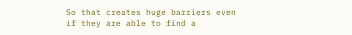So that creates huge barriers even if they are able to find a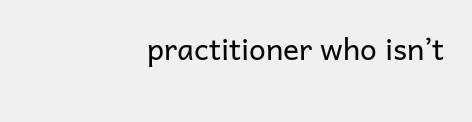practitioner who isn’t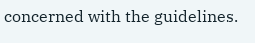concerned with the guidelines.